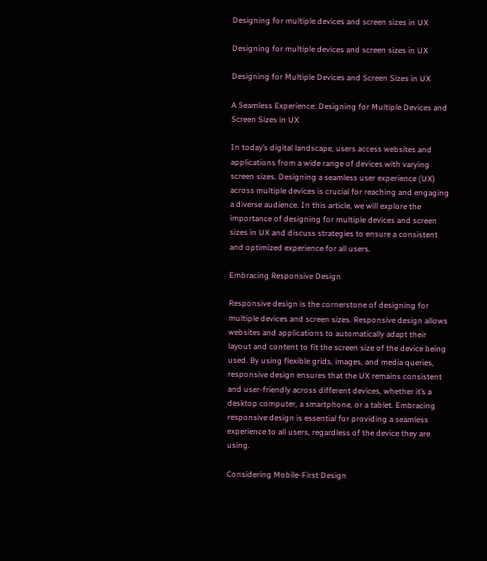Designing for multiple devices and screen sizes in UX

Designing for multiple devices and screen sizes in UX

Designing for Multiple Devices and Screen Sizes in UX

A Seamless Experience: Designing for Multiple Devices and Screen Sizes in UX

In today’s digital landscape, users access websites and applications from a wide range of devices with varying screen sizes. Designing a seamless user experience (UX) across multiple devices is crucial for reaching and engaging a diverse audience. In this article, we will explore the importance of designing for multiple devices and screen sizes in UX and discuss strategies to ensure a consistent and optimized experience for all users.

Embracing Responsive Design

Responsive design is the cornerstone of designing for multiple devices and screen sizes. Responsive design allows websites and applications to automatically adapt their layout and content to fit the screen size of the device being used. By using flexible grids, images, and media queries, responsive design ensures that the UX remains consistent and user-friendly across different devices, whether it’s a desktop computer, a smartphone, or a tablet. Embracing responsive design is essential for providing a seamless experience to all users, regardless of the device they are using.

Considering Mobile-First Design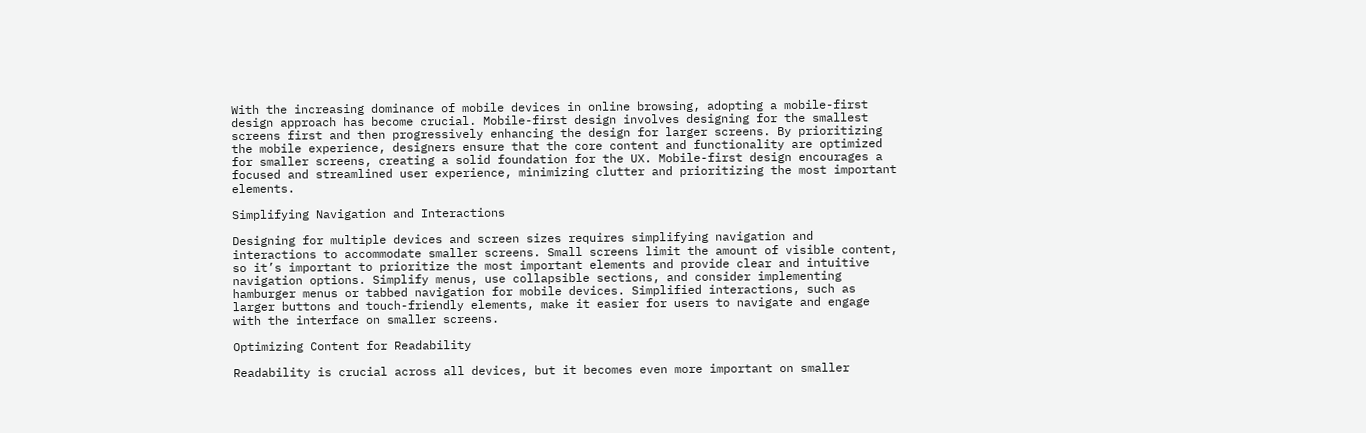With the increasing dominance of mobile devices in online browsing, adopting a mobile-first design approach has become crucial. Mobile-first design involves designing for the smallest screens first and then progressively enhancing the design for larger screens. By prioritizing the mobile experience, designers ensure that the core content and functionality are optimized for smaller screens, creating a solid foundation for the UX. Mobile-first design encourages a focused and streamlined user experience, minimizing clutter and prioritizing the most important elements.

Simplifying Navigation and Interactions

Designing for multiple devices and screen sizes requires simplifying navigation and interactions to accommodate smaller screens. Small screens limit the amount of visible content, so it’s important to prioritize the most important elements and provide clear and intuitive navigation options. Simplify menus, use collapsible sections, and consider implementing hamburger menus or tabbed navigation for mobile devices. Simplified interactions, such as larger buttons and touch-friendly elements, make it easier for users to navigate and engage with the interface on smaller screens.

Optimizing Content for Readability

Readability is crucial across all devices, but it becomes even more important on smaller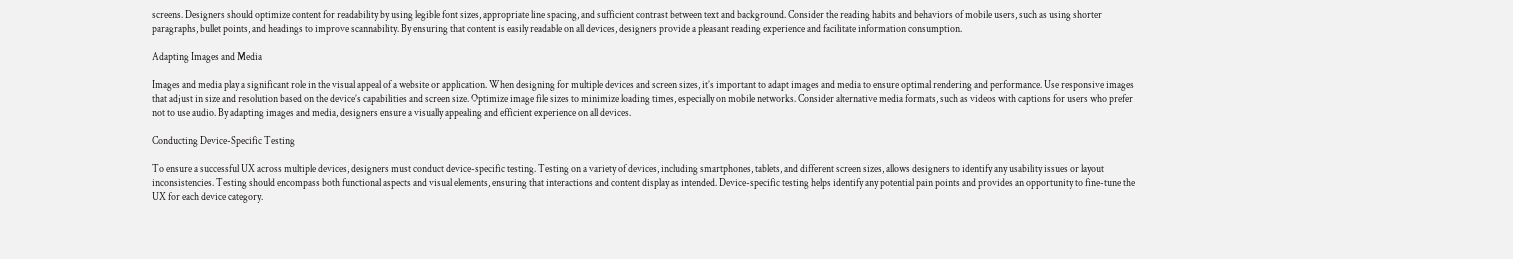screens. Designers should optimize content for readability by using legible font sizes, appropriate line spacing, and sufficient contrast between text and background. Consider the reading habits and behaviors of mobile users, such as using shorter paragraphs, bullet points, and headings to improve scannability. By ensuring that content is easily readable on all devices, designers provide a pleasant reading experience and facilitate information consumption.

Adapting Images and Media

Images and media play a significant role in the visual appeal of a website or application. When designing for multiple devices and screen sizes, it’s important to adapt images and media to ensure optimal rendering and performance. Use responsive images that adjust in size and resolution based on the device’s capabilities and screen size. Optimize image file sizes to minimize loading times, especially on mobile networks. Consider alternative media formats, such as videos with captions for users who prefer not to use audio. By adapting images and media, designers ensure a visually appealing and efficient experience on all devices.

Conducting Device-Specific Testing

To ensure a successful UX across multiple devices, designers must conduct device-specific testing. Testing on a variety of devices, including smartphones, tablets, and different screen sizes, allows designers to identify any usability issues or layout inconsistencies. Testing should encompass both functional aspects and visual elements, ensuring that interactions and content display as intended. Device-specific testing helps identify any potential pain points and provides an opportunity to fine-tune the UX for each device category.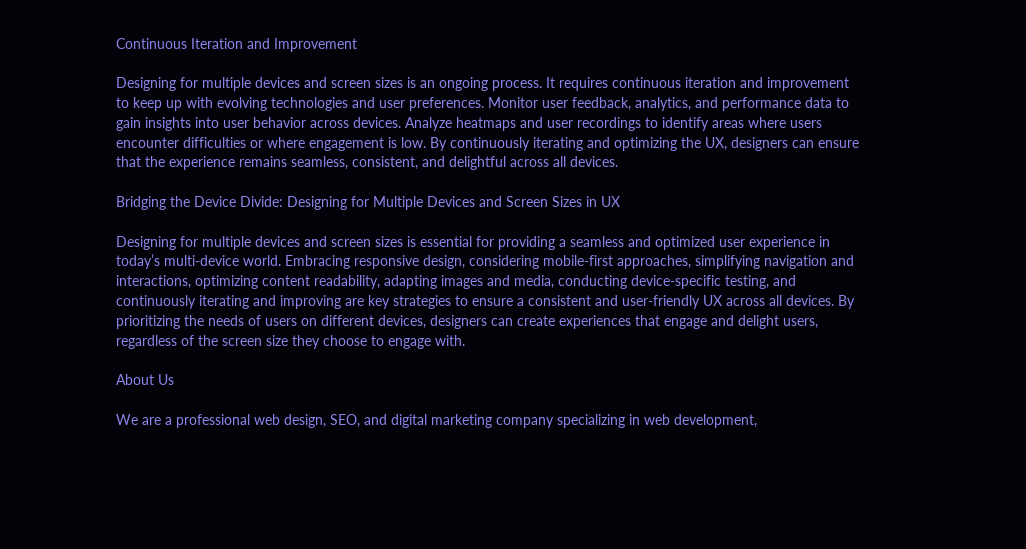Continuous Iteration and Improvement

Designing for multiple devices and screen sizes is an ongoing process. It requires continuous iteration and improvement to keep up with evolving technologies and user preferences. Monitor user feedback, analytics, and performance data to gain insights into user behavior across devices. Analyze heatmaps and user recordings to identify areas where users encounter difficulties or where engagement is low. By continuously iterating and optimizing the UX, designers can ensure that the experience remains seamless, consistent, and delightful across all devices.

Bridging the Device Divide: Designing for Multiple Devices and Screen Sizes in UX

Designing for multiple devices and screen sizes is essential for providing a seamless and optimized user experience in today’s multi-device world. Embracing responsive design, considering mobile-first approaches, simplifying navigation and interactions, optimizing content readability, adapting images and media, conducting device-specific testing, and continuously iterating and improving are key strategies to ensure a consistent and user-friendly UX across all devices. By prioritizing the needs of users on different devices, designers can create experiences that engage and delight users, regardless of the screen size they choose to engage with.

About Us

We are a professional web design, SEO, and digital marketing company specializing in web development,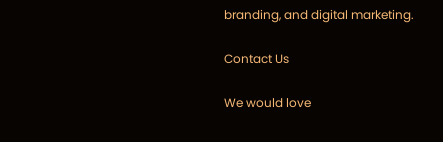branding, and digital marketing.

Contact Us

We would love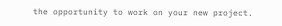the opportunity to work on your new project.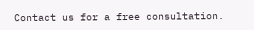Contact us for a free consultation.